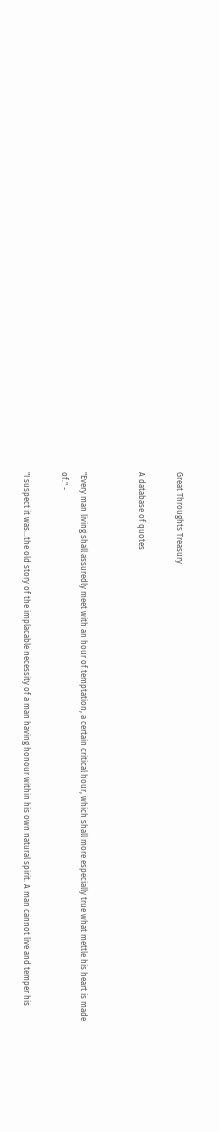Great Throughts Treasury

A database of quotes


"Every man living shall assuredly meet with an hour of temptation, a certain critical hour, which shall more especially true what mettle his heart is made of." -

"I suspect it was...the old story of the implacable necessity of a man having honour within his own natural spirit. A man cannot live and temper his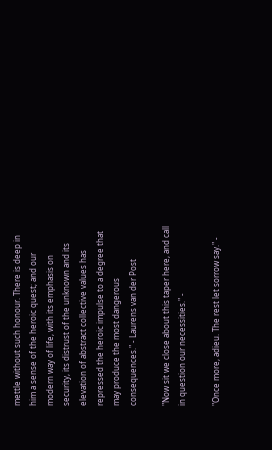mettle without such honour. There is deep in him a sense of the heroic quest; and our modern way of life, with its emphasis on security, its distrust of the unknown and its elevation of abstract collective values has repressed the heroic impulse to a degree that may produce the most dangerous consequences." - Laurens van der Post

"Now sit we close about this taper here, and call in question our necessities." -

"Once more, adieu. The rest let sorrow say." -